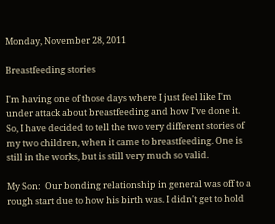Monday, November 28, 2011

Breastfeeding stories

I'm having one of those days where I just feel like I'm under attack about breastfeeding and how I've done it.
So, I have decided to tell the two very different stories of my two children, when it came to breastfeeding. One is still in the works, but is still very much so valid.

My Son:  Our bonding relationship in general was off to a rough start due to how his birth was. I didn't get to hold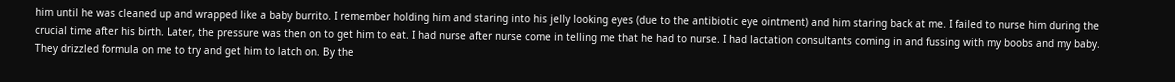him until he was cleaned up and wrapped like a baby burrito. I remember holding him and staring into his jelly looking eyes (due to the antibiotic eye ointment) and him staring back at me. I failed to nurse him during the crucial time after his birth. Later, the pressure was then on to get him to eat. I had nurse after nurse come in telling me that he had to nurse. I had lactation consultants coming in and fussing with my boobs and my baby. They drizzled formula on me to try and get him to latch on. By the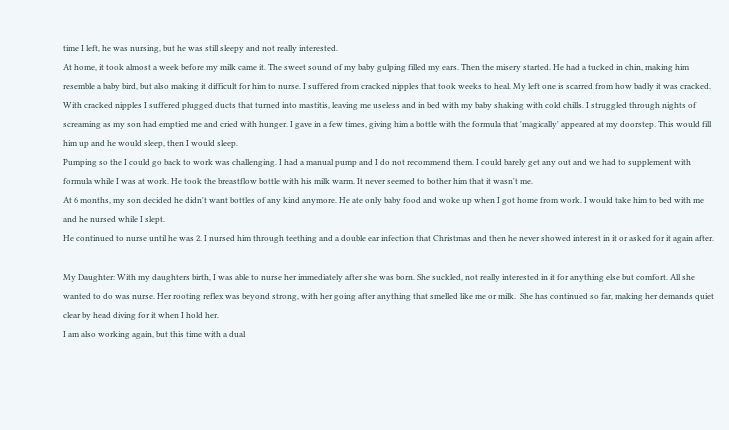time I left, he was nursing, but he was still sleepy and not really interested.
At home, it took almost a week before my milk came it. The sweet sound of my baby gulping filled my ears. Then the misery started. He had a tucked in chin, making him resemble a baby bird, but also making it difficult for him to nurse. I suffered from cracked nipples that took weeks to heal. My left one is scarred from how badly it was cracked. With cracked nipples I suffered plugged ducts that turned into mastitis, leaving me useless and in bed with my baby shaking with cold chills. I struggled through nights of screaming as my son had emptied me and cried with hunger. I gave in a few times, giving him a bottle with the formula that 'magically' appeared at my doorstep. This would fill him up and he would sleep, then I would sleep.
Pumping so the I could go back to work was challenging. I had a manual pump and I do not recommend them. I could barely get any out and we had to supplement with formula while I was at work. He took the breastflow bottle with his milk warm. It never seemed to bother him that it wasn't me.
At 6 months, my son decided he didn't want bottles of any kind anymore. He ate only baby food and woke up when I got home from work. I would take him to bed with me and he nursed while I slept.
He continued to nurse until he was 2. I nursed him through teething and a double ear infection that Christmas and then he never showed interest in it or asked for it again after.

My Daughter: With my daughters birth, I was able to nurse her immediately after she was born. She suckled, not really interested in it for anything else but comfort. All she wanted to do was nurse. Her rooting reflex was beyond strong, with her going after anything that smelled like me or milk.  She has continued so far, making her demands quiet clear by head diving for it when I hold her.
I am also working again, but this time with a dual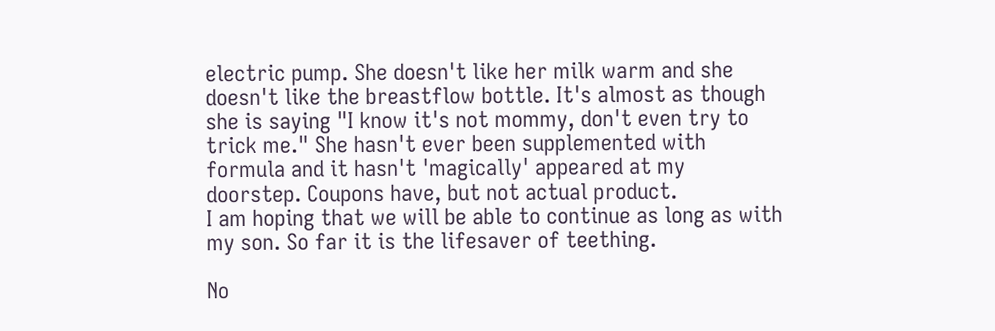electric pump. She doesn't like her milk warm and she doesn't like the breastflow bottle. It's almost as though she is saying "I know it's not mommy, don't even try to trick me." She hasn't ever been supplemented with formula and it hasn't 'magically' appeared at my doorstep. Coupons have, but not actual product.
I am hoping that we will be able to continue as long as with my son. So far it is the lifesaver of teething.

No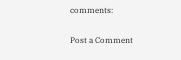comments:

Post a Comment